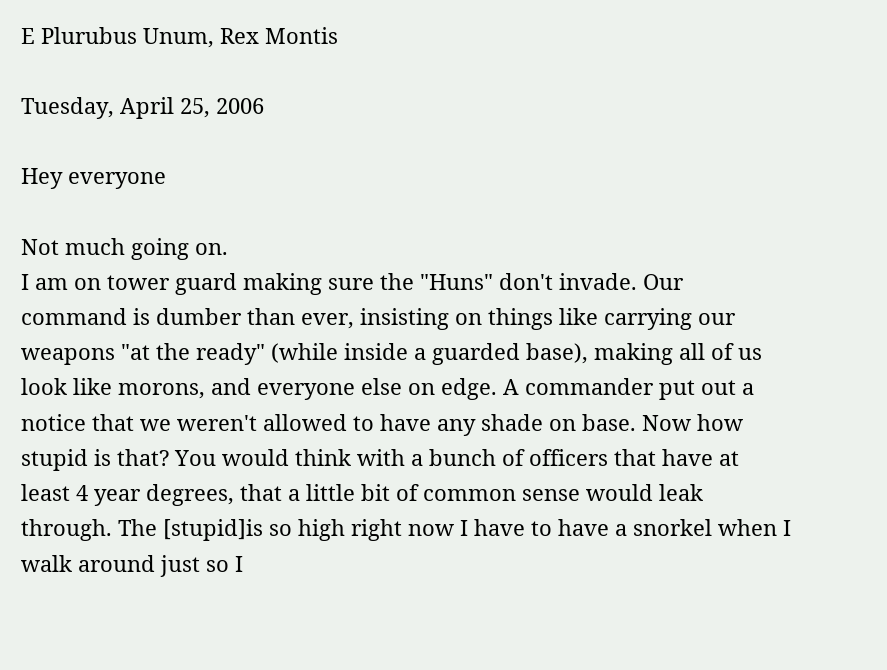E Plurubus Unum, Rex Montis

Tuesday, April 25, 2006

Hey everyone

Not much going on.
I am on tower guard making sure the "Huns" don't invade. Our command is dumber than ever, insisting on things like carrying our weapons "at the ready" (while inside a guarded base), making all of us look like morons, and everyone else on edge. A commander put out a notice that we weren't allowed to have any shade on base. Now how stupid is that? You would think with a bunch of officers that have at least 4 year degrees, that a little bit of common sense would leak through. The [stupid]is so high right now I have to have a snorkel when I walk around just so I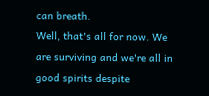can breath.
Well, that's all for now. We are surviving and we're all in good spirits despite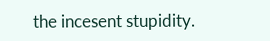the incesent stupidity.